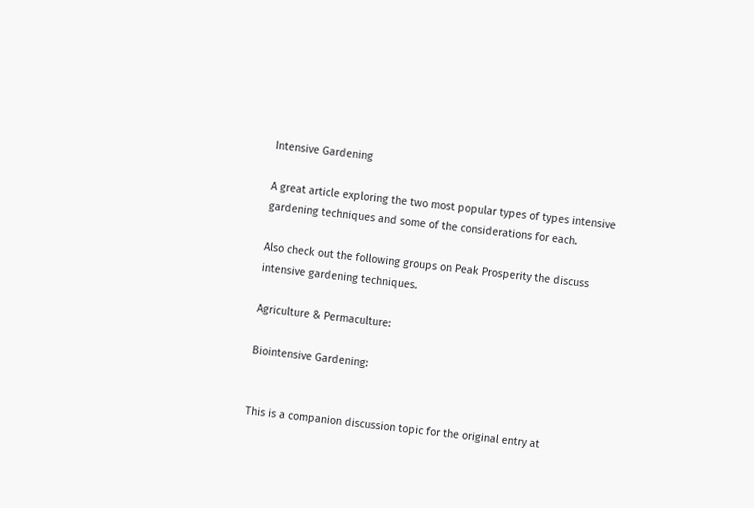Intensive Gardening

A great article exploring the two most popular types of types intensive gardening techniques and some of the considerations for each.

Also check out the following groups on Peak Prosperity the discuss intensive gardening techniques.

Agriculture & Permaculture:

Biointensive Gardening:


This is a companion discussion topic for the original entry at